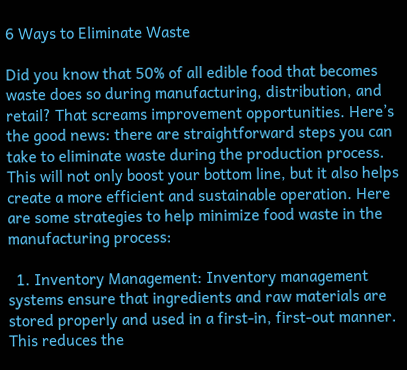6 Ways to Eliminate Waste

Did you know that 50% of all edible food that becomes waste does so during manufacturing, distribution, and retail? That screams improvement opportunities. Here’s the good news: there are straightforward steps you can take to eliminate waste during the production process. This will not only boost your bottom line, but it also helps create a more efficient and sustainable operation. Here are some strategies to help minimize food waste in the manufacturing process:

  1. Inventory Management: Inventory management systems ensure that ingredients and raw materials are stored properly and used in a first-in, first-out manner. This reduces the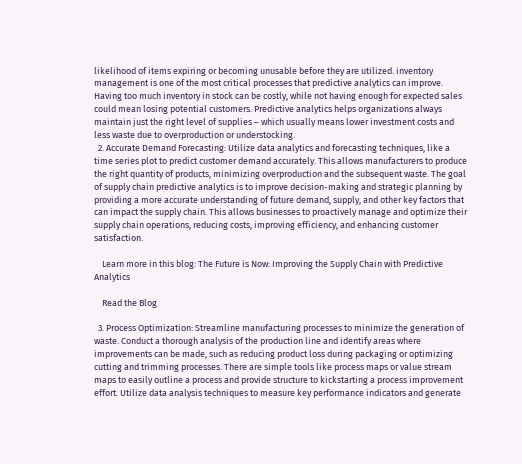likelihood of items expiring or becoming unusable before they are utilized. inventory management is one of the most critical processes that predictive analytics can improve. Having too much inventory in stock can be costly, while not having enough for expected sales could mean losing potential customers. Predictive analytics helps organizations always maintain just the right level of supplies – which usually means lower investment costs and less waste due to overproduction or understocking.
  2. Accurate Demand Forecasting: Utilize data analytics and forecasting techniques, like a time series plot to predict customer demand accurately. This allows manufacturers to produce the right quantity of products, minimizing overproduction and the subsequent waste. The goal of supply chain predictive analytics is to improve decision-making and strategic planning by providing a more accurate understanding of future demand, supply, and other key factors that can impact the supply chain. This allows businesses to proactively manage and optimize their supply chain operations, reducing costs, improving efficiency, and enhancing customer satisfaction.

    Learn more in this blog: The Future is Now: Improving the Supply Chain with Predictive Analytics

    Read the Blog

  3. Process Optimization: Streamline manufacturing processes to minimize the generation of waste. Conduct a thorough analysis of the production line and identify areas where improvements can be made, such as reducing product loss during packaging or optimizing cutting and trimming processes. There are simple tools like process maps or value stream maps to easily outline a process and provide structure to kickstarting a process improvement effort. Utilize data analysis techniques to measure key performance indicators and generate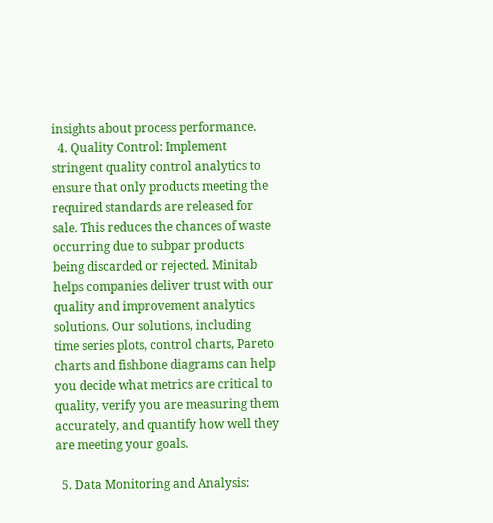insights about process performance.
  4. Quality Control: Implement stringent quality control analytics to ensure that only products meeting the required standards are released for sale. This reduces the chances of waste occurring due to subpar products being discarded or rejected. Minitab helps companies deliver trust with our quality and improvement analytics solutions. Our solutions, including time series plots, control charts, Pareto charts and fishbone diagrams can help you decide what metrics are critical to quality, verify you are measuring them accurately, and quantify how well they are meeting your goals.

  5. Data Monitoring and Analysis: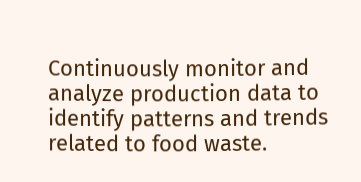Continuously monitor and analyze production data to identify patterns and trends related to food waste.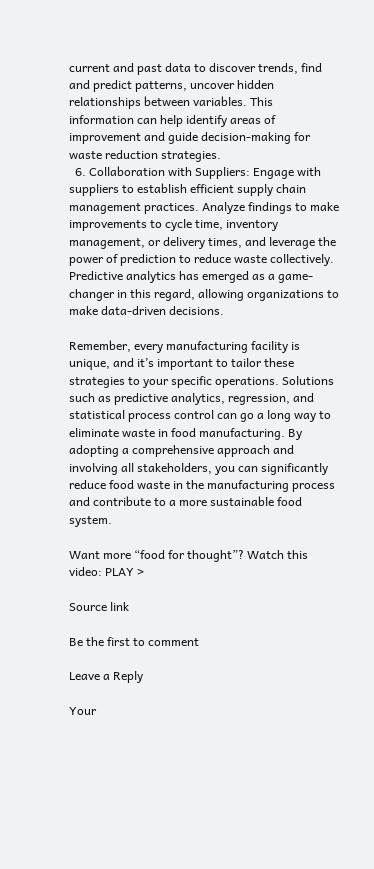current and past data to discover trends, find and predict patterns, uncover hidden relationships between variables. This information can help identify areas of improvement and guide decision-making for waste reduction strategies.
  6. Collaboration with Suppliers: Engage with suppliers to establish efficient supply chain management practices. Analyze findings to make improvements to cycle time, inventory management, or delivery times, and leverage the power of prediction to reduce waste collectively. Predictive analytics has emerged as a game-changer in this regard, allowing organizations to make data-driven decisions.

Remember, every manufacturing facility is unique, and it’s important to tailor these strategies to your specific operations. Solutions such as predictive analytics, regression, and statistical process control can go a long way to eliminate waste in food manufacturing. By adopting a comprehensive approach and involving all stakeholders, you can significantly reduce food waste in the manufacturing process and contribute to a more sustainable food system.

Want more “food for thought”? Watch this video: PLAY >

Source link

Be the first to comment

Leave a Reply

Your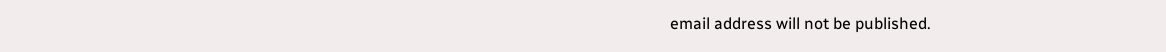email address will not be published.